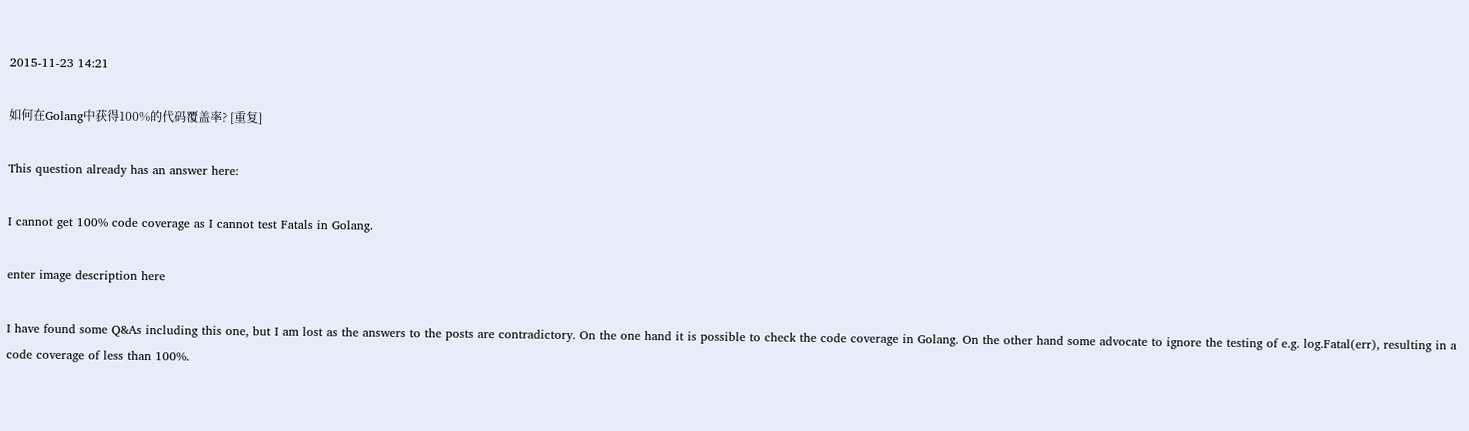2015-11-23 14:21

如何在Golang中获得100%的代码覆盖率? [重复]

This question already has an answer here:

I cannot get 100% code coverage as I cannot test Fatals in Golang.

enter image description here

I have found some Q&As including this one, but I am lost as the answers to the posts are contradictory. On the one hand it is possible to check the code coverage in Golang. On the other hand some advocate to ignore the testing of e.g. log.Fatal(err), resulting in a code coverage of less than 100%.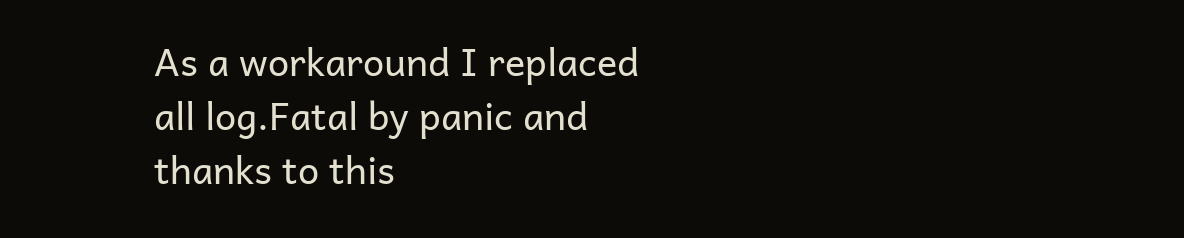As a workaround I replaced all log.Fatal by panic and thanks to this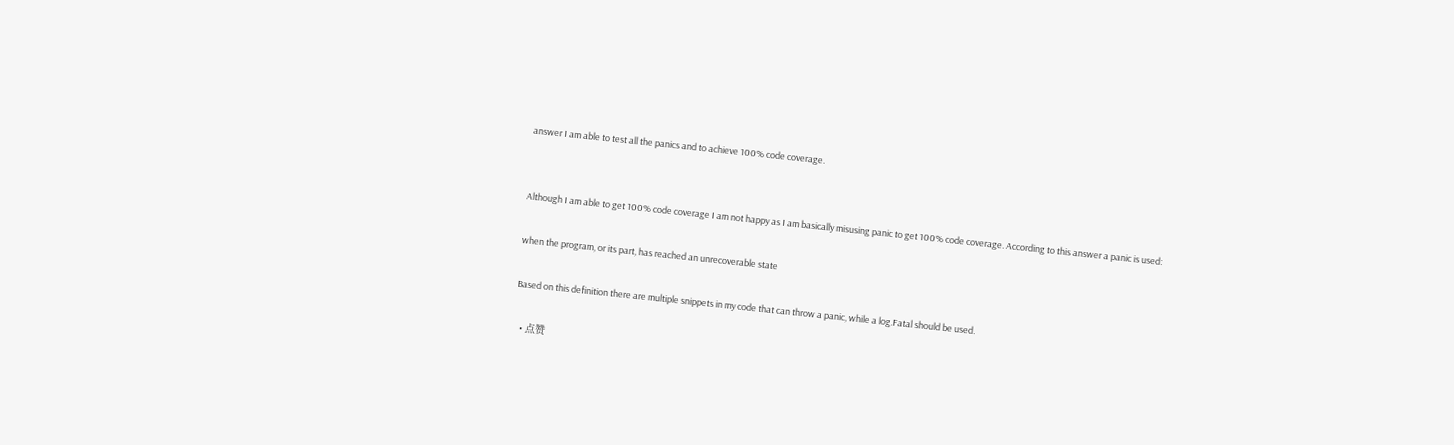answer I am able to test all the panics and to achieve 100% code coverage.


Although I am able to get 100% code coverage I am not happy as I am basically misusing panic to get 100% code coverage. According to this answer a panic is used:

when the program, or its part, has reached an unrecoverable state

Based on this definition there are multiple snippets in my code that can throw a panic, while a log.Fatal should be used.

  • 点赞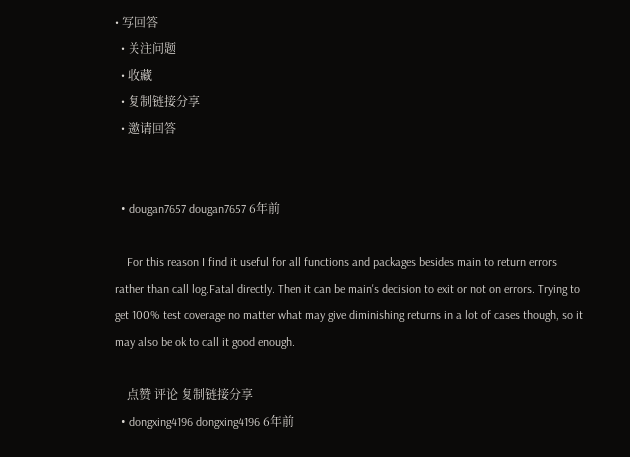• 写回答
  • 关注问题
  • 收藏
  • 复制链接分享
  • 邀请回答


  • dougan7657 dougan7657 6年前

    For this reason I find it useful for all functions and packages besides main to return errors rather than call log.Fatal directly. Then it can be main's decision to exit or not on errors. Trying to get 100% test coverage no matter what may give diminishing returns in a lot of cases though, so it may also be ok to call it good enough.

    点赞 评论 复制链接分享
  • dongxing4196 dongxing4196 6年前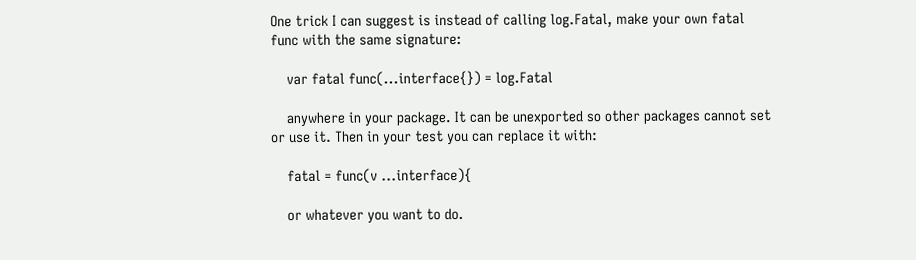One trick I can suggest is instead of calling log.Fatal, make your own fatal func with the same signature:

    var fatal func(...interface{}) = log.Fatal

    anywhere in your package. It can be unexported so other packages cannot set or use it. Then in your test you can replace it with:

    fatal = func(v ...interface){

    or whatever you want to do.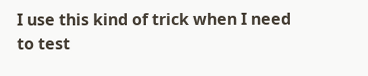I use this kind of trick when I need to test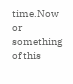time.Now or something of this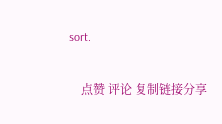sort.

    点赞 评论 复制链接分享